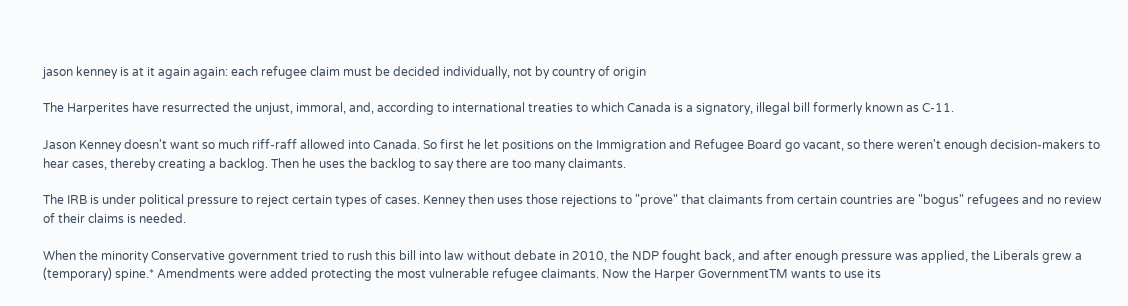jason kenney is at it again again: each refugee claim must be decided individually, not by country of origin

The Harperites have resurrected the unjust, immoral, and, according to international treaties to which Canada is a signatory, illegal bill formerly known as C-11.

Jason Kenney doesn't want so much riff-raff allowed into Canada. So first he let positions on the Immigration and Refugee Board go vacant, so there weren't enough decision-makers to hear cases, thereby creating a backlog. Then he uses the backlog to say there are too many claimants.

The IRB is under political pressure to reject certain types of cases. Kenney then uses those rejections to "prove" that claimants from certain countries are "bogus" refugees and no review of their claims is needed.

When the minority Conservative government tried to rush this bill into law without debate in 2010, the NDP fought back, and after enough pressure was applied, the Liberals grew a (temporary) spine.* Amendments were added protecting the most vulnerable refugee claimants. Now the Harper GovernmentTM wants to use its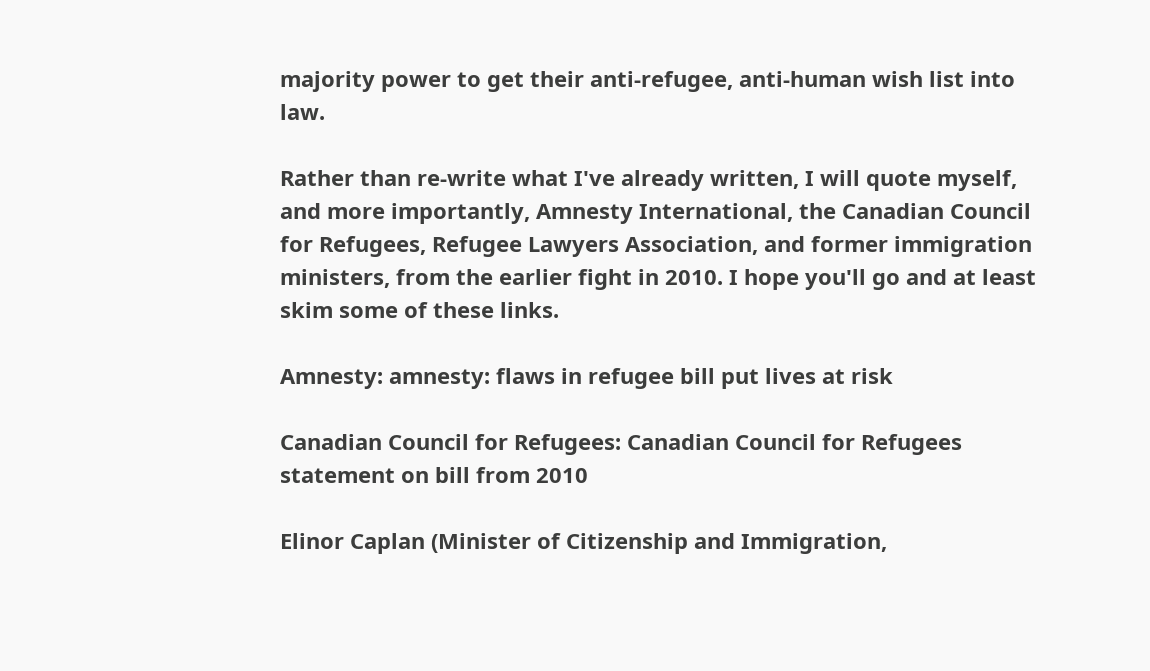majority power to get their anti-refugee, anti-human wish list into law.

Rather than re-write what I've already written, I will quote myself, and more importantly, Amnesty International, the Canadian Council for Refugees, Refugee Lawyers Association, and former immigration ministers, from the earlier fight in 2010. I hope you'll go and at least skim some of these links.

Amnesty: amnesty: flaws in refugee bill put lives at risk

Canadian Council for Refugees: Canadian Council for Refugees statement on bill from 2010

Elinor Caplan (Minister of Citizenship and Immigration,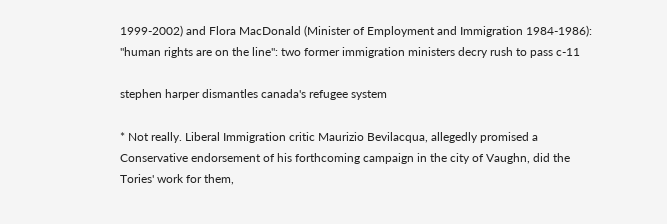1999-2002) and Flora MacDonald (Minister of Employment and Immigration 1984-1986): "human rights are on the line": two former immigration ministers decry rush to pass c-11

stephen harper dismantles canada's refugee system

* Not really. Liberal Immigration critic Maurizio Bevilacqua, allegedly promised a Conservative endorsement of his forthcoming campaign in the city of Vaughn, did the Tories' work for them,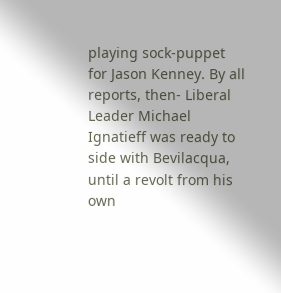playing sock-puppet for Jason Kenney. By all reports, then- Liberal Leader Michael Ignatieff was ready to side with Bevilacqua, until a revolt from his own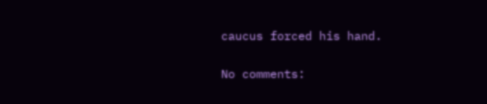caucus forced his hand.

No comments: